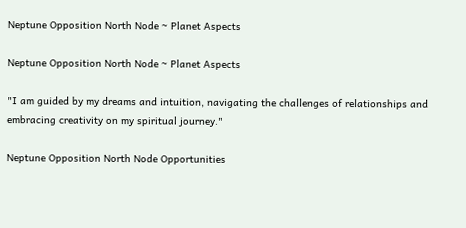Neptune Opposition North Node ~ Planet Aspects

Neptune Opposition North Node ~ Planet Aspects

"I am guided by my dreams and intuition, navigating the challenges of relationships and embracing creativity on my spiritual journey."

Neptune Opposition North Node Opportunities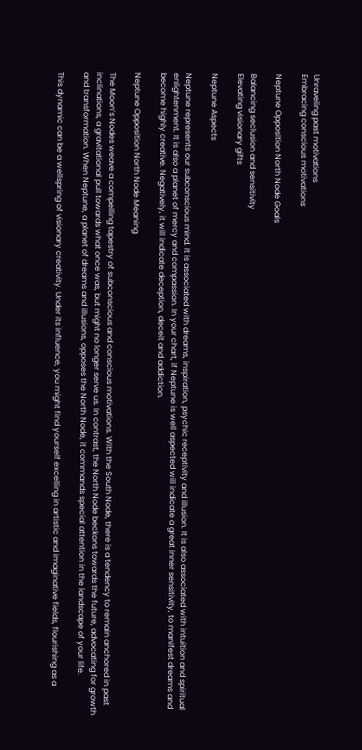Unraveling past motivations
Embracing conscious motivations

Neptune Opposition North Node Goals

Balancing seclusion and sensitivity
Elevating visionary gifts

Neptune Aspects

Neptune represents our subconscious mind. It is associated with dreams, inspiration, psychic receptivity and illusion. It is also associated with intuition and spiritual enlightenment. It is also a planet of mercy and compassion. In your chart, if Neptune is well aspected will indicate a great inner sensitivity, to manifest dreams and become highly creative. Negatively, it will indicate deception, deceit and addiction.

Neptune Opposition North Node Meaning

The Moon’s Nodes weave a compelling tapestry of subconscious and conscious motivations. With the South Node, there is a tendency to remain anchored in past inclinations, a gravitational pull towards what once was, but might no longer serve us. In contrast, the North Node beckons towards the future, advocating for growth and transformation. When Neptune, a planet of dreams and illusions, opposes the North Node, it commands special attention in the landscape of your life.

This dynamic can be a wellspring of visionary creativity. Under its influence, you might find yourself excelling in artistic and imaginative fields, flourishing as a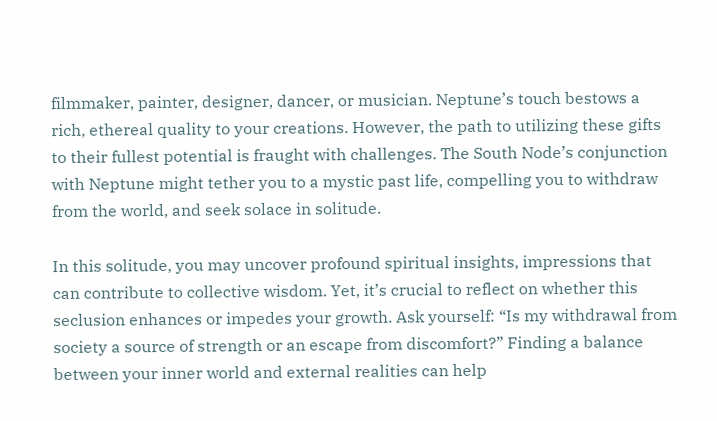filmmaker, painter, designer, dancer, or musician. Neptune’s touch bestows a rich, ethereal quality to your creations. However, the path to utilizing these gifts to their fullest potential is fraught with challenges. The South Node’s conjunction with Neptune might tether you to a mystic past life, compelling you to withdraw from the world, and seek solace in solitude.

In this solitude, you may uncover profound spiritual insights, impressions that can contribute to collective wisdom. Yet, it’s crucial to reflect on whether this seclusion enhances or impedes your growth. Ask yourself: “Is my withdrawal from society a source of strength or an escape from discomfort?” Finding a balance between your inner world and external realities can help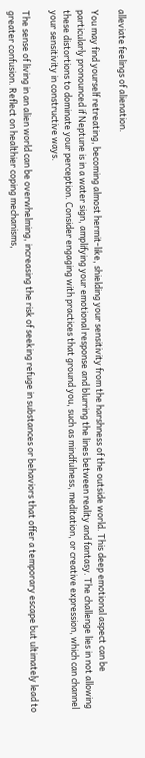alleviate feelings of alienation.

You may find yourself retreating, becoming almost hermit-like, shielding your sensitivity from the harshness of the outside world. This deep emotional aspect can be particularly pronounced if Neptune is in a water sign, amplifying your emotional response and blurring the lines between reality and fantasy. The challenge lies in not allowing these distortions to dominate your perception. Consider engaging with practices that ground you, such as mindfulness, meditation, or creative expression, which can channel your sensitivity in constructive ways.

The sense of living in an alien world can be overwhelming, increasing the risk of seeking refuge in substances or behaviors that offer a temporary escape but ultimately lead to greater confusion. Reflect on healthier coping mechanisms,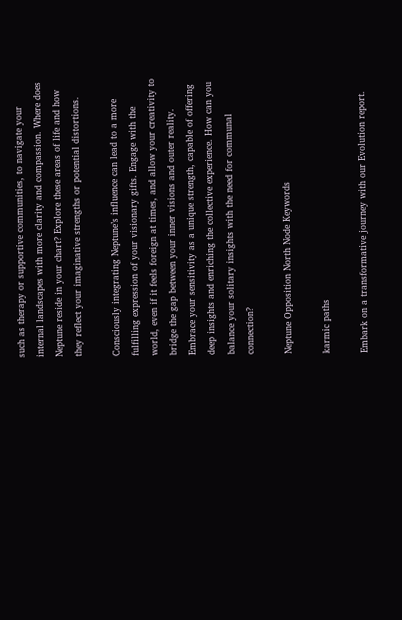such as therapy or supportive communities, to navigate your internal landscapes with more clarity and compassion. Where does Neptune reside in your chart? Explore these areas of life and how they reflect your imaginative strengths or potential distortions.

Consciously integrating Neptune’s influence can lead to a more fulfilling expression of your visionary gifts. Engage with the world, even if it feels foreign at times, and allow your creativity to bridge the gap between your inner visions and outer reality. Embrace your sensitivity as a unique strength, capable of offering deep insights and enriching the collective experience. How can you balance your solitary insights with the need for communal connection?

Neptune Opposition North Node Keywords

karmic paths

Embark on a transformative journey with our Evolution report.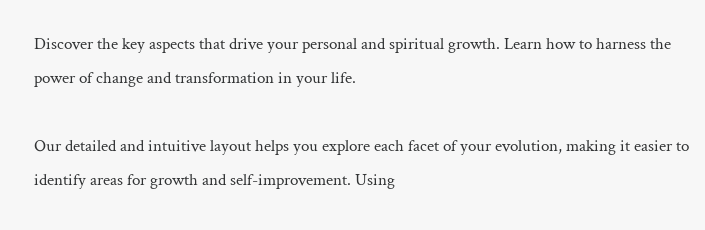Discover the key aspects that drive your personal and spiritual growth. Learn how to harness the power of change and transformation in your life.

Our detailed and intuitive layout helps you explore each facet of your evolution, making it easier to identify areas for growth and self-improvement. Using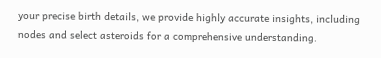your precise birth details, we provide highly accurate insights, including nodes and select asteroids for a comprehensive understanding.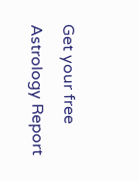Get your free Astrology Report